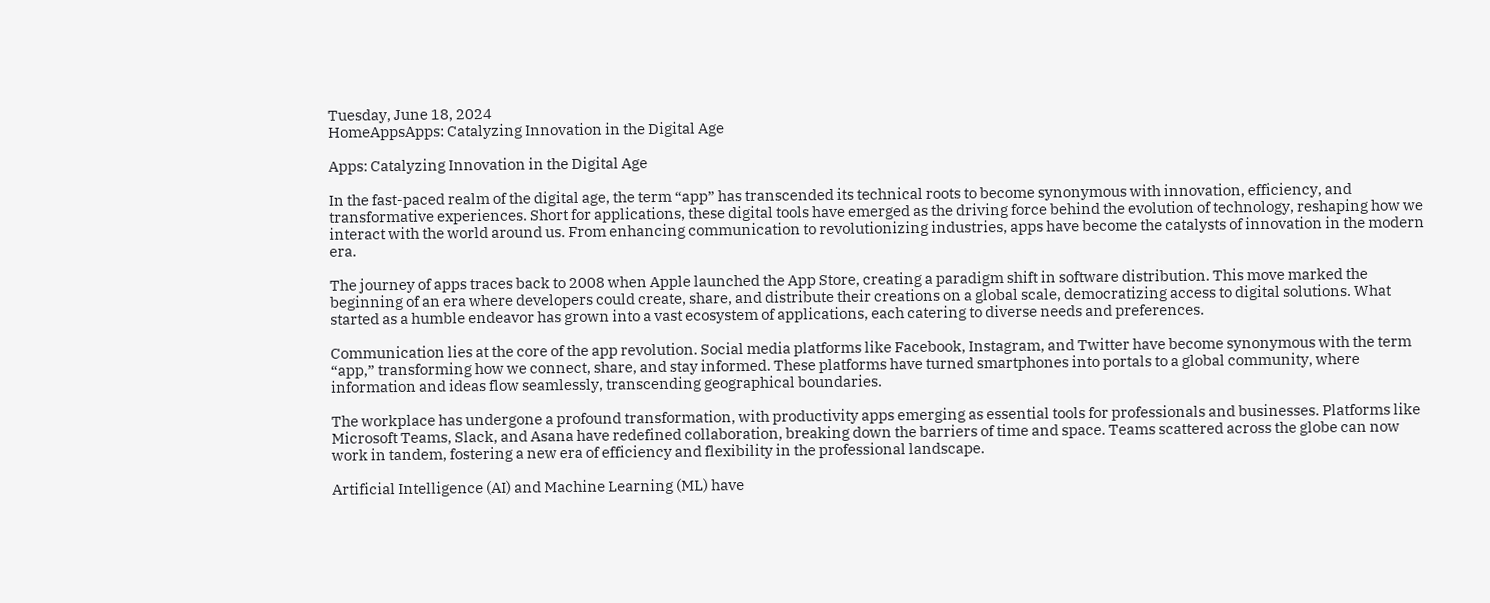Tuesday, June 18, 2024
HomeAppsApps: Catalyzing Innovation in the Digital Age

Apps: Catalyzing Innovation in the Digital Age

In the fast-paced realm of the digital age, the term “app” has transcended its technical roots to become synonymous with innovation, efficiency, and transformative experiences. Short for applications, these digital tools have emerged as the driving force behind the evolution of technology, reshaping how we interact with the world around us. From enhancing communication to revolutionizing industries, apps have become the catalysts of innovation in the modern era.

The journey of apps traces back to 2008 when Apple launched the App Store, creating a paradigm shift in software distribution. This move marked the beginning of an era where developers could create, share, and distribute their creations on a global scale, democratizing access to digital solutions. What started as a humble endeavor has grown into a vast ecosystem of applications, each catering to diverse needs and preferences.

Communication lies at the core of the app revolution. Social media platforms like Facebook, Instagram, and Twitter have become synonymous with the term “app,” transforming how we connect, share, and stay informed. These platforms have turned smartphones into portals to a global community, where information and ideas flow seamlessly, transcending geographical boundaries.

The workplace has undergone a profound transformation, with productivity apps emerging as essential tools for professionals and businesses. Platforms like Microsoft Teams, Slack, and Asana have redefined collaboration, breaking down the barriers of time and space. Teams scattered across the globe can now work in tandem, fostering a new era of efficiency and flexibility in the professional landscape.

Artificial Intelligence (AI) and Machine Learning (ML) have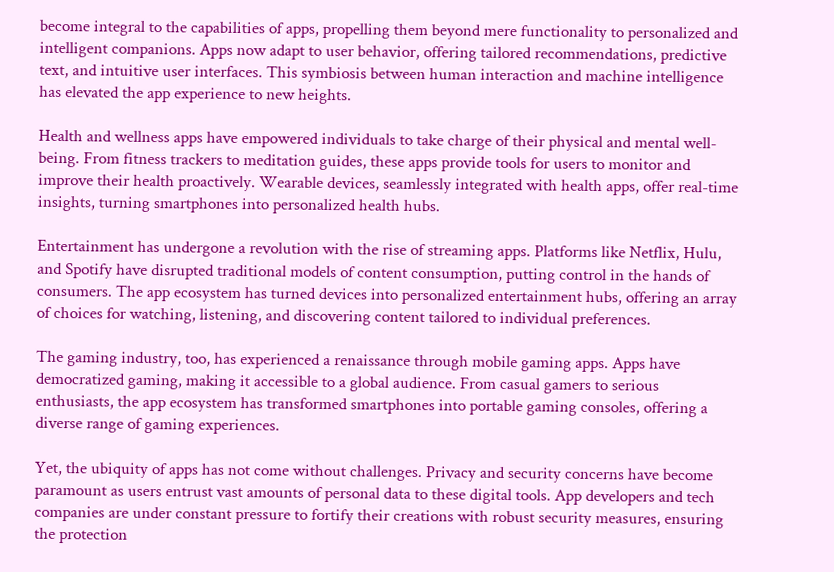become integral to the capabilities of apps, propelling them beyond mere functionality to personalized and intelligent companions. Apps now adapt to user behavior, offering tailored recommendations, predictive text, and intuitive user interfaces. This symbiosis between human interaction and machine intelligence has elevated the app experience to new heights.

Health and wellness apps have empowered individuals to take charge of their physical and mental well-being. From fitness trackers to meditation guides, these apps provide tools for users to monitor and improve their health proactively. Wearable devices, seamlessly integrated with health apps, offer real-time insights, turning smartphones into personalized health hubs.

Entertainment has undergone a revolution with the rise of streaming apps. Platforms like Netflix, Hulu, and Spotify have disrupted traditional models of content consumption, putting control in the hands of consumers. The app ecosystem has turned devices into personalized entertainment hubs, offering an array of choices for watching, listening, and discovering content tailored to individual preferences.

The gaming industry, too, has experienced a renaissance through mobile gaming apps. Apps have democratized gaming, making it accessible to a global audience. From casual gamers to serious enthusiasts, the app ecosystem has transformed smartphones into portable gaming consoles, offering a diverse range of gaming experiences.

Yet, the ubiquity of apps has not come without challenges. Privacy and security concerns have become paramount as users entrust vast amounts of personal data to these digital tools. App developers and tech companies are under constant pressure to fortify their creations with robust security measures, ensuring the protection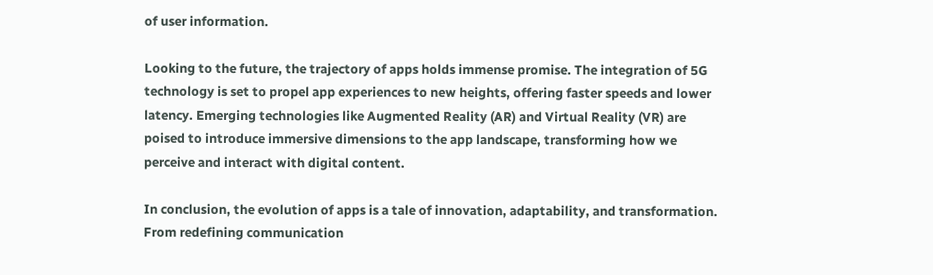of user information.

Looking to the future, the trajectory of apps holds immense promise. The integration of 5G technology is set to propel app experiences to new heights, offering faster speeds and lower latency. Emerging technologies like Augmented Reality (AR) and Virtual Reality (VR) are poised to introduce immersive dimensions to the app landscape, transforming how we perceive and interact with digital content.

In conclusion, the evolution of apps is a tale of innovation, adaptability, and transformation. From redefining communication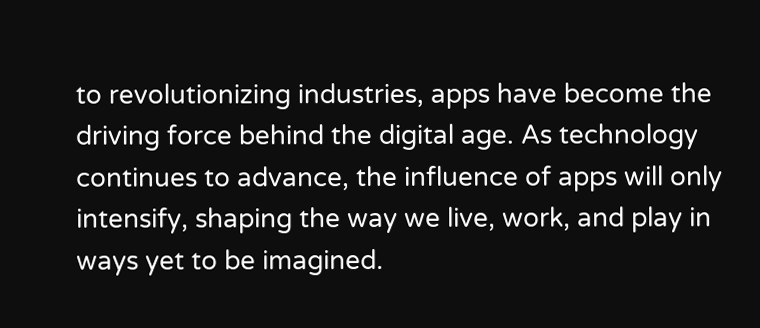to revolutionizing industries, apps have become the driving force behind the digital age. As technology continues to advance, the influence of apps will only intensify, shaping the way we live, work, and play in ways yet to be imagined.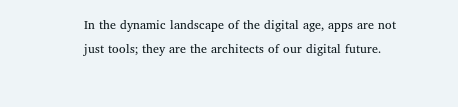In the dynamic landscape of the digital age, apps are not just tools; they are the architects of our digital future.